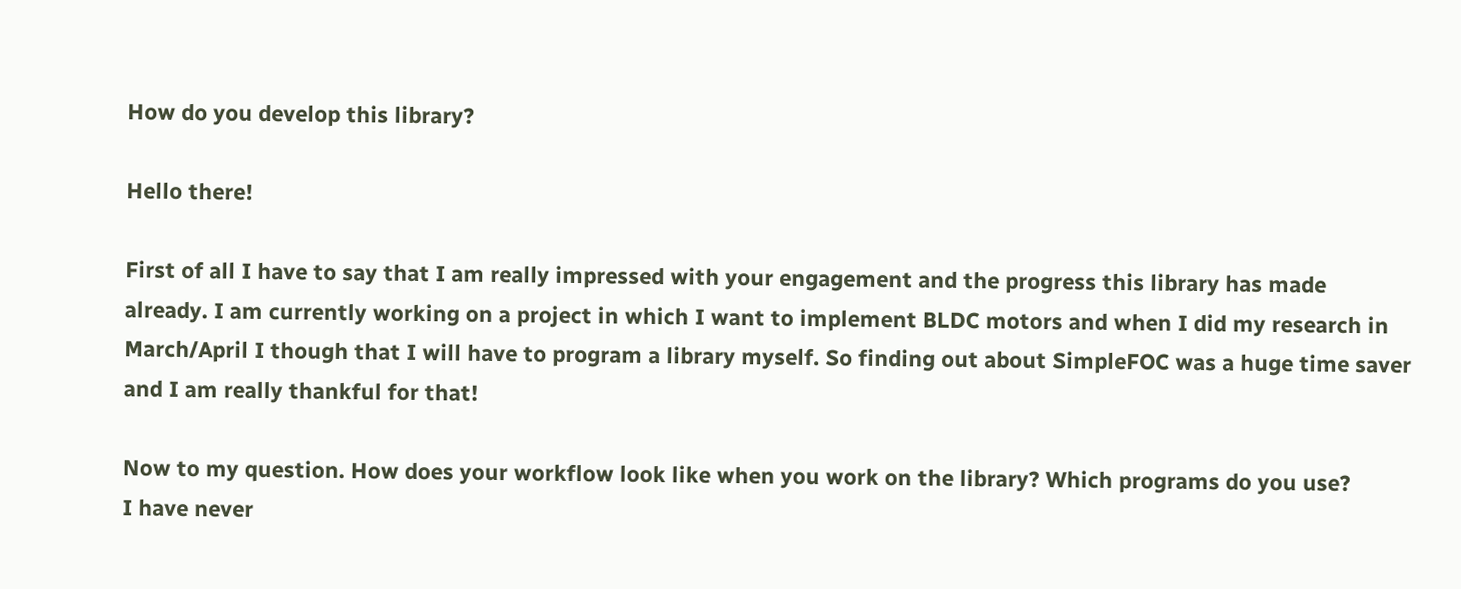How do you develop this library?

Hello there!

First of all I have to say that I am really impressed with your engagement and the progress this library has made already. I am currently working on a project in which I want to implement BLDC motors and when I did my research in March/April I though that I will have to program a library myself. So finding out about SimpleFOC was a huge time saver and I am really thankful for that!

Now to my question. How does your workflow look like when you work on the library? Which programs do you use?
I have never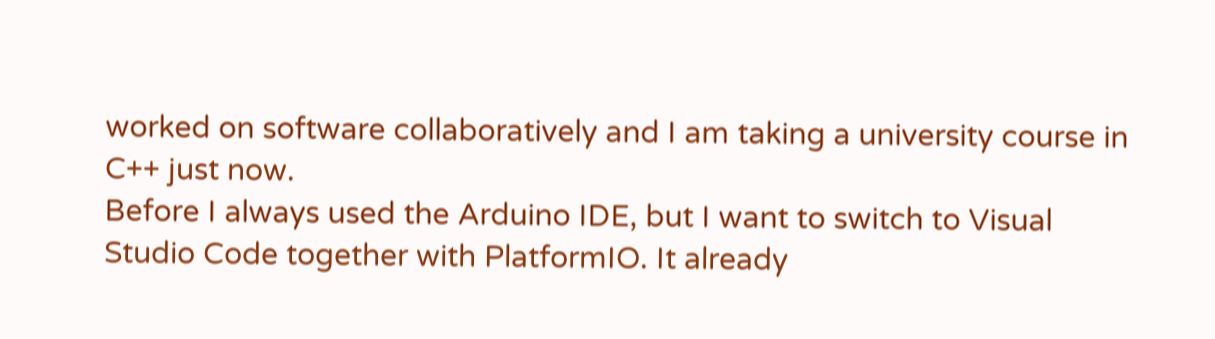worked on software collaboratively and I am taking a university course in C++ just now.
Before I always used the Arduino IDE, but I want to switch to Visual Studio Code together with PlatformIO. It already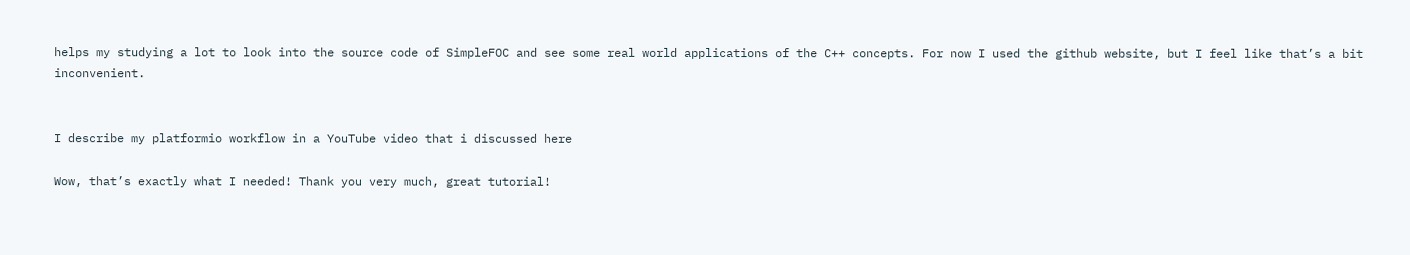helps my studying a lot to look into the source code of SimpleFOC and see some real world applications of the C++ concepts. For now I used the github website, but I feel like that’s a bit inconvenient.


I describe my platformio workflow in a YouTube video that i discussed here

Wow, that’s exactly what I needed! Thank you very much, great tutorial!